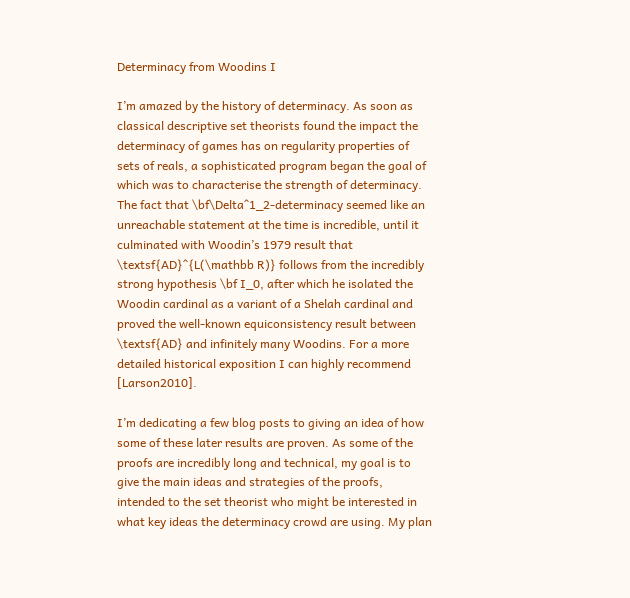Determinacy from Woodins I

I’m amazed by the history of determinacy. As soon as classical descriptive set theorists found the impact the determinacy of games has on regularity properties of sets of reals, a sophisticated program began the goal of which was to characterise the strength of determinacy. The fact that \bf\Delta^1_2-determinacy seemed like an unreachable statement at the time is incredible, until it culminated with Woodin’s 1979 result that \textsf{AD}^{L(\mathbb R)} follows from the incredibly strong hypothesis \bf I_0, after which he isolated the Woodin cardinal as a variant of a Shelah cardinal and proved the well-known equiconsistency result between \textsf{AD} and infinitely many Woodins. For a more detailed historical exposition I can highly recommend [Larson2010].

I’m dedicating a few blog posts to giving an idea of how some of these later results are proven. As some of the proofs are incredibly long and technical, my goal is to give the main ideas and strategies of the proofs, intended to the set theorist who might be interested in what key ideas the determinacy crowd are using. My plan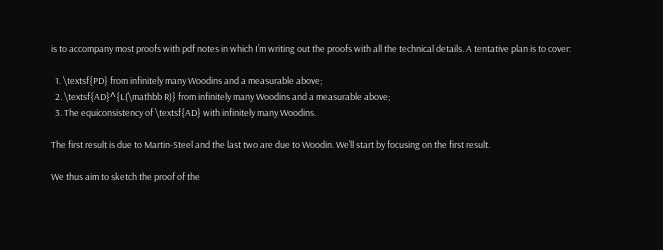is to accompany most proofs with pdf notes in which I’m writing out the proofs with all the technical details. A tentative plan is to cover:

  1. \textsf{PD} from infinitely many Woodins and a measurable above;
  2. \textsf{AD}^{L(\mathbb R)} from infinitely many Woodins and a measurable above;
  3. The equiconsistency of \textsf{AD} with infinitely many Woodins.

The first result is due to Martin-Steel and the last two are due to Woodin. We’ll start by focusing on the first result.

We thus aim to sketch the proof of the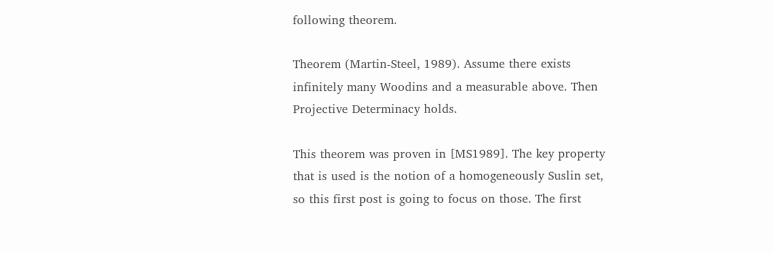following theorem.

Theorem (Martin-Steel, 1989). Assume there exists infinitely many Woodins and a measurable above. Then Projective Determinacy holds.

This theorem was proven in [MS1989]. The key property that is used is the notion of a homogeneously Suslin set, so this first post is going to focus on those. The first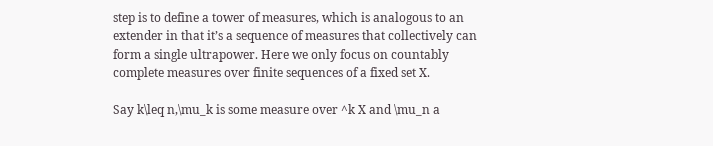step is to define a tower of measures, which is analogous to an extender in that it’s a sequence of measures that collectively can form a single ultrapower. Here we only focus on countably complete measures over finite sequences of a fixed set X.

Say k\leq n,\mu_k is some measure over ^k X and \mu_n a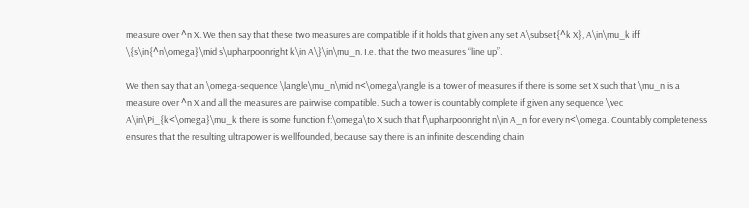measure over ^n X. We then say that these two measures are compatible if it holds that given any set A\subset{^k X}, A\in\mu_k iff \{s\in{^n\omega}\mid s\upharpoonright k\in A\}\in\mu_n. I.e. that the two measures “line up”.

We then say that an \omega-sequence \langle\mu_n\mid n<\omega\rangle is a tower of measures if there is some set X such that \mu_n is a measure over ^n X and all the measures are pairwise compatible. Such a tower is countably complete if given any sequence \vec A\in\Pi_{k<\omega}\mu_k there is some function f:\omega\to X such that f\upharpoonright n\in A_n for every n<\omega. Countably completeness ensures that the resulting ultrapower is wellfounded, because say there is an infinite descending chain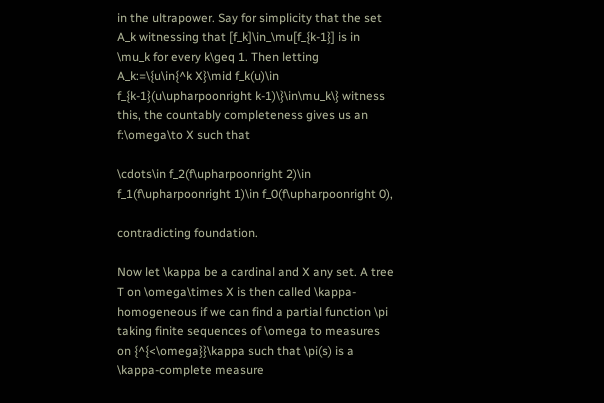in the ultrapower. Say for simplicity that the set A_k witnessing that [f_k]\in_\mu[f_{k-1}] is in \mu_k for every k\geq 1. Then letting A_k:=\{u\in{^k X}\mid f_k(u)\in f_{k-1}(u\upharpoonright k-1)\}\in\mu_k\} witness this, the countably completeness gives us an f:\omega\to X such that

\cdots\in f_2(f\upharpoonright 2)\in f_1(f\upharpoonright 1)\in f_0(f\upharpoonright 0),

contradicting foundation.

Now let \kappa be a cardinal and X any set. A tree T on \omega\times X is then called \kappa-homogeneous if we can find a partial function \pi taking finite sequences of \omega to measures on {^{<\omega}}\kappa such that \pi(s) is a \kappa-complete measure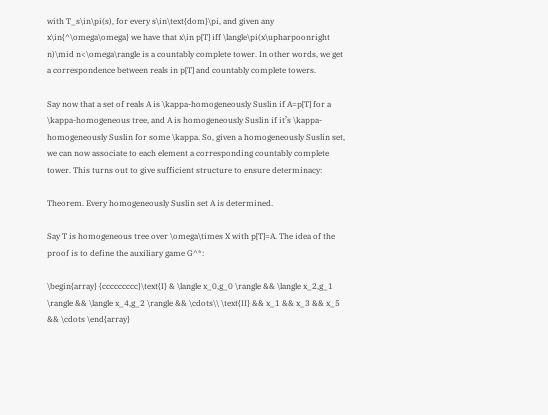with T_s\in\pi(s), for every s\in\text{dom}\pi, and given any x\in{^\omega\omega} we have that x\in p[T] iff \langle\pi(x\upharpoonright n)\mid n<\omega\rangle is a countably complete tower. In other words, we get a correspondence between reals in p[T] and countably complete towers.

Say now that a set of reals A is \kappa-homogeneously Suslin if A=p[T] for a \kappa-homogeneous tree, and A is homogeneously Suslin if it’s \kappa-homogeneously Suslin for some \kappa. So, given a homogeneously Suslin set, we can now associate to each element a corresponding countably complete tower. This turns out to give sufficient structure to ensure determinacy:

Theorem. Every homogeneously Suslin set A is determined.

Say T is homogeneous tree over \omega\times X with p[T]=A. The idea of the proof is to define the auxiliary game G^*:

\begin{array} {ccccccccc}\text{I} & \langle x_0,g_0 \rangle && \langle x_2,g_1 \rangle && \langle x_4,g_2 \rangle && \cdots\\ \text{II} && x_1 && x_3 && x_5 && \cdots \end{array}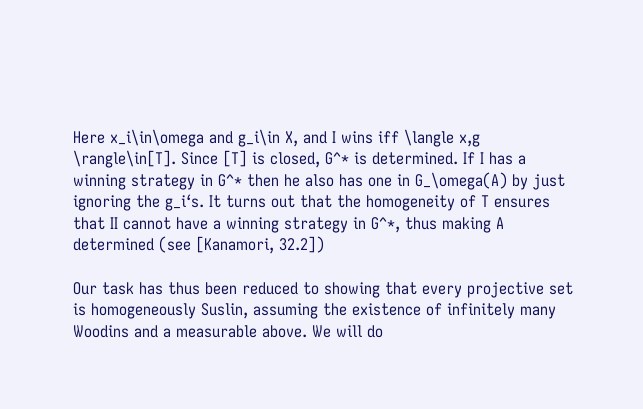Here x_i\in\omega and g_i\in X, and I wins iff \langle x,g \rangle\in[T]. Since [T] is closed, G^* is determined. If I has a winning strategy in G^* then he also has one in G_\omega(A) by just ignoring the g_i‘s. It turns out that the homogeneity of T ensures that II cannot have a winning strategy in G^*, thus making A determined (see [Kanamori, 32.2])

Our task has thus been reduced to showing that every projective set is homogeneously Suslin, assuming the existence of infinitely many Woodins and a measurable above. We will do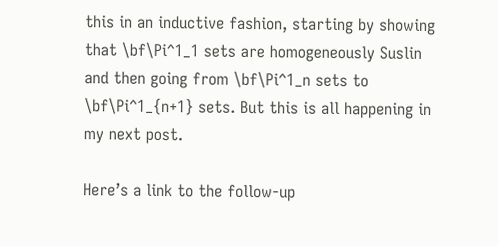this in an inductive fashion, starting by showing that \bf\Pi^1_1 sets are homogeneously Suslin and then going from \bf\Pi^1_n sets to \bf\Pi^1_{n+1} sets. But this is all happening in my next post.

Here’s a link to the follow-up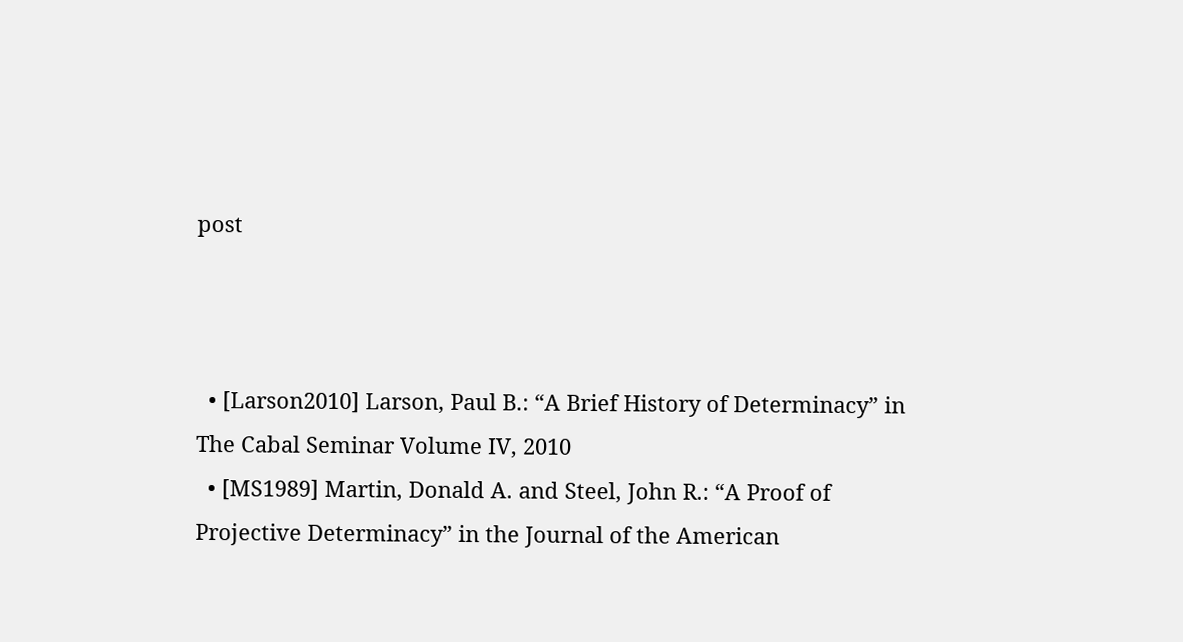post



  • [Larson2010] Larson, Paul B.: “A Brief History of Determinacy” in The Cabal Seminar Volume IV, 2010
  • [MS1989] Martin, Donald A. and Steel, John R.: “A Proof of Projective Determinacy” in the Journal of the American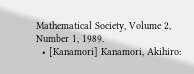Mathematical Society, Volume 2, Number 1, 1989.
  • [Kanamori] Kanamori, Akihiro: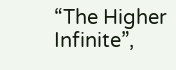“The Higher Infinite”,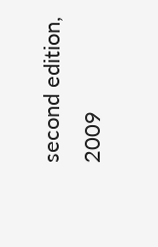second edition, 2009